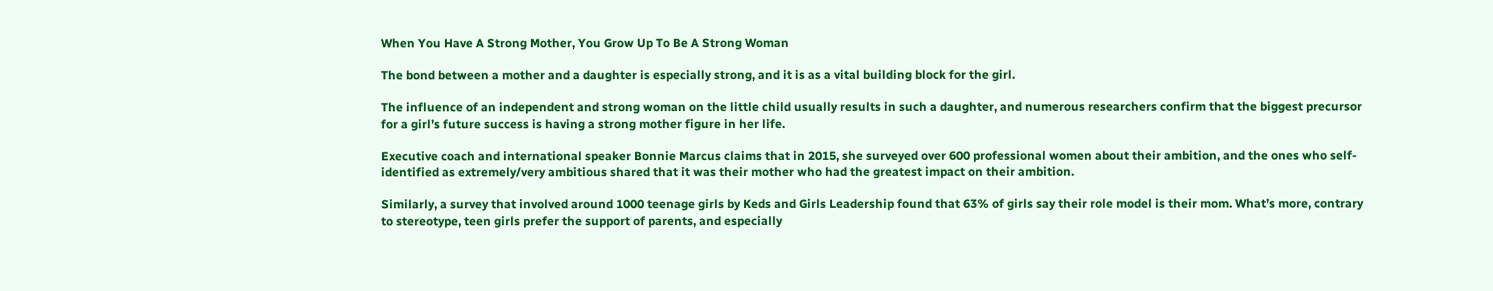When You Have A Strong Mother, You Grow Up To Be A Strong Woman

The bond between a mother and a daughter is especially strong, and it is as a vital building block for the girl.

The influence of an independent and strong woman on the little child usually results in such a daughter, and numerous researchers confirm that the biggest precursor for a girl’s future success is having a strong mother figure in her life.

Executive coach and international speaker Bonnie Marcus claims that in 2015, she surveyed over 600 professional women about their ambition, and the ones who self-identified as extremely/very ambitious shared that it was their mother who had the greatest impact on their ambition.

Similarly, a survey that involved around 1000 teenage girls by Keds and Girls Leadership found that 63% of girls say their role model is their mom. What’s more, contrary to stereotype, teen girls prefer the support of parents, and especially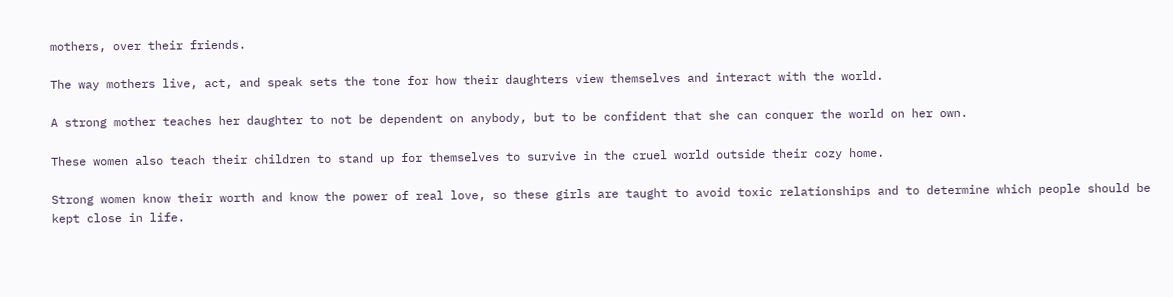mothers, over their friends.

The way mothers live, act, and speak sets the tone for how their daughters view themselves and interact with the world.

A strong mother teaches her daughter to not be dependent on anybody, but to be confident that she can conquer the world on her own.

These women also teach their children to stand up for themselves to survive in the cruel world outside their cozy home.

Strong women know their worth and know the power of real love, so these girls are taught to avoid toxic relationships and to determine which people should be kept close in life.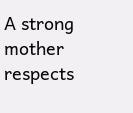A strong mother respects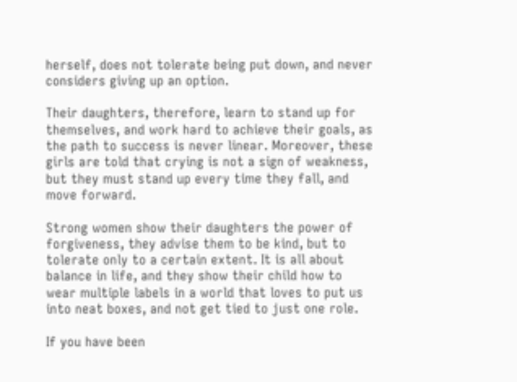herself, does not tolerate being put down, and never considers giving up an option.

Their daughters, therefore, learn to stand up for themselves, and work hard to achieve their goals, as the path to success is never linear. Moreover, these girls are told that crying is not a sign of weakness, but they must stand up every time they fall, and move forward.

Strong women show their daughters the power of forgiveness, they advise them to be kind, but to tolerate only to a certain extent. It is all about balance in life, and they show their child how to wear multiple labels in a world that loves to put us into neat boxes, and not get tied to just one role.

If you have been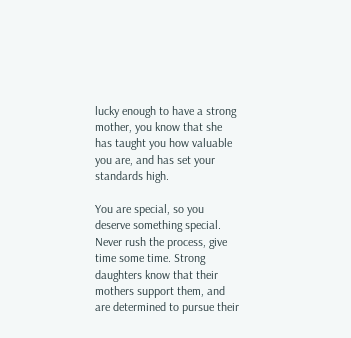lucky enough to have a strong mother, you know that she has taught you how valuable you are, and has set your standards high.

You are special, so you deserve something special. Never rush the process, give time some time. Strong daughters know that their mothers support them, and are determined to pursue their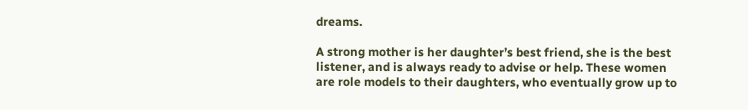dreams.

A strong mother is her daughter’s best friend, she is the best listener, and is always ready to advise or help. These women are role models to their daughters, who eventually grow up to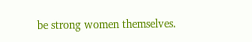be strong women themselves.